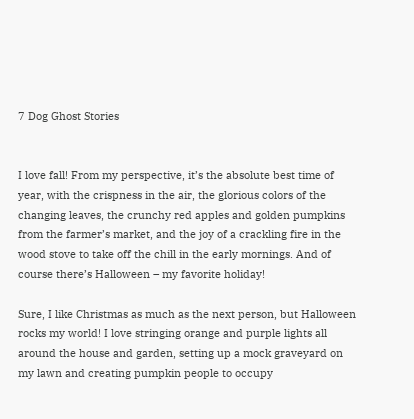7 Dog Ghost Stories


I love fall! From my perspective, it’s the absolute best time of year, with the crispness in the air, the glorious colors of the changing leaves, the crunchy red apples and golden pumpkins from the farmer’s market, and the joy of a crackling fire in the wood stove to take off the chill in the early mornings. And of course there’s Halloween – my favorite holiday!

Sure, I like Christmas as much as the next person, but Halloween rocks my world! I love stringing orange and purple lights all around the house and garden, setting up a mock graveyard on my lawn and creating pumpkin people to occupy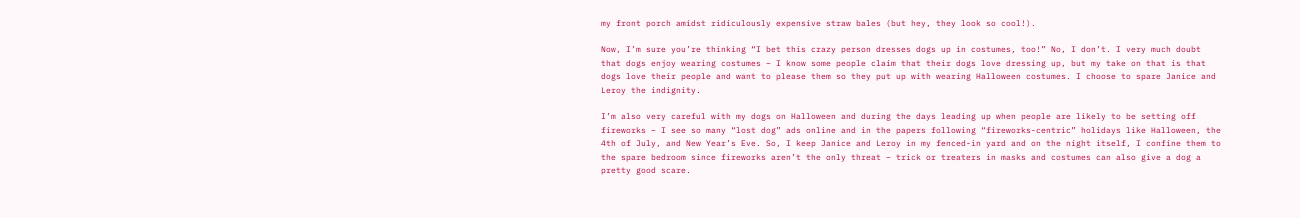my front porch amidst ridiculously expensive straw bales (but hey, they look so cool!).

Now, I’m sure you’re thinking “I bet this crazy person dresses dogs up in costumes, too!” No, I don’t. I very much doubt that dogs enjoy wearing costumes – I know some people claim that their dogs love dressing up, but my take on that is that dogs love their people and want to please them so they put up with wearing Halloween costumes. I choose to spare Janice and Leroy the indignity.

I’m also very careful with my dogs on Halloween and during the days leading up when people are likely to be setting off fireworks – I see so many “lost dog” ads online and in the papers following “fireworks-centric” holidays like Halloween, the 4th of July, and New Year’s Eve. So, I keep Janice and Leroy in my fenced-in yard and on the night itself, I confine them to the spare bedroom since fireworks aren’t the only threat – trick or treaters in masks and costumes can also give a dog a pretty good scare.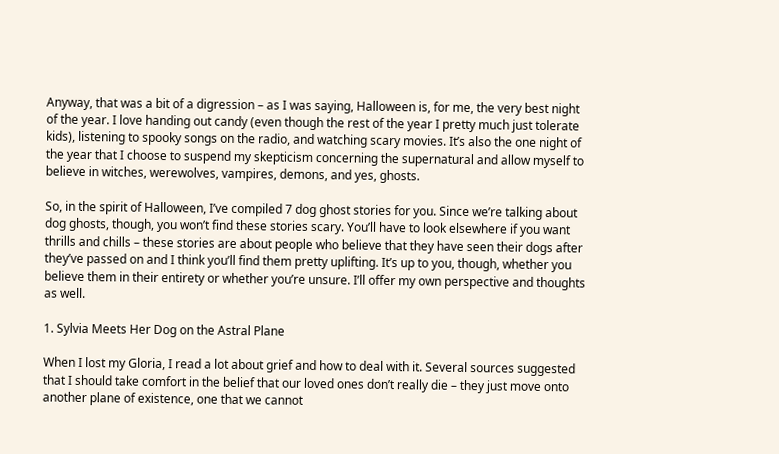Anyway, that was a bit of a digression – as I was saying, Halloween is, for me, the very best night of the year. I love handing out candy (even though the rest of the year I pretty much just tolerate kids), listening to spooky songs on the radio, and watching scary movies. It’s also the one night of the year that I choose to suspend my skepticism concerning the supernatural and allow myself to believe in witches, werewolves, vampires, demons, and yes, ghosts.

So, in the spirit of Halloween, I’ve compiled 7 dog ghost stories for you. Since we’re talking about dog ghosts, though, you won’t find these stories scary. You’ll have to look elsewhere if you want thrills and chills – these stories are about people who believe that they have seen their dogs after they’ve passed on and I think you’ll find them pretty uplifting. It’s up to you, though, whether you believe them in their entirety or whether you’re unsure. I’ll offer my own perspective and thoughts as well.

1. Sylvia Meets Her Dog on the Astral Plane

When I lost my Gloria, I read a lot about grief and how to deal with it. Several sources suggested that I should take comfort in the belief that our loved ones don’t really die – they just move onto another plane of existence, one that we cannot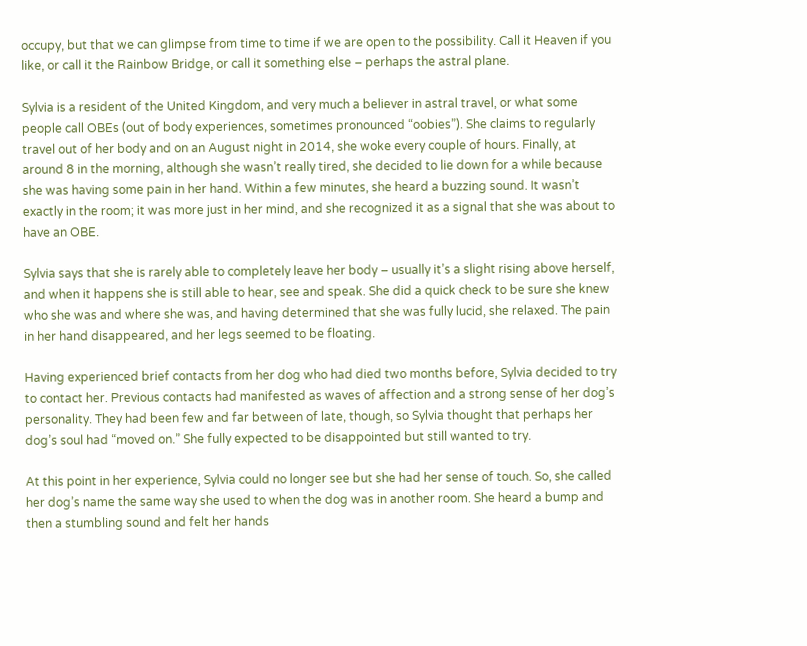occupy, but that we can glimpse from time to time if we are open to the possibility. Call it Heaven if you like, or call it the Rainbow Bridge, or call it something else – perhaps the astral plane.

Sylvia is a resident of the United Kingdom, and very much a believer in astral travel, or what some people call OBEs (out of body experiences, sometimes pronounced “oobies”). She claims to regularly travel out of her body and on an August night in 2014, she woke every couple of hours. Finally, at around 8 in the morning, although she wasn’t really tired, she decided to lie down for a while because she was having some pain in her hand. Within a few minutes, she heard a buzzing sound. It wasn’t exactly in the room; it was more just in her mind, and she recognized it as a signal that she was about to have an OBE.

Sylvia says that she is rarely able to completely leave her body – usually it’s a slight rising above herself, and when it happens she is still able to hear, see and speak. She did a quick check to be sure she knew who she was and where she was, and having determined that she was fully lucid, she relaxed. The pain in her hand disappeared, and her legs seemed to be floating.

Having experienced brief contacts from her dog who had died two months before, Sylvia decided to try to contact her. Previous contacts had manifested as waves of affection and a strong sense of her dog’s personality. They had been few and far between of late, though, so Sylvia thought that perhaps her dog’s soul had “moved on.” She fully expected to be disappointed but still wanted to try.

At this point in her experience, Sylvia could no longer see but she had her sense of touch. So, she called her dog’s name the same way she used to when the dog was in another room. She heard a bump and then a stumbling sound and felt her hands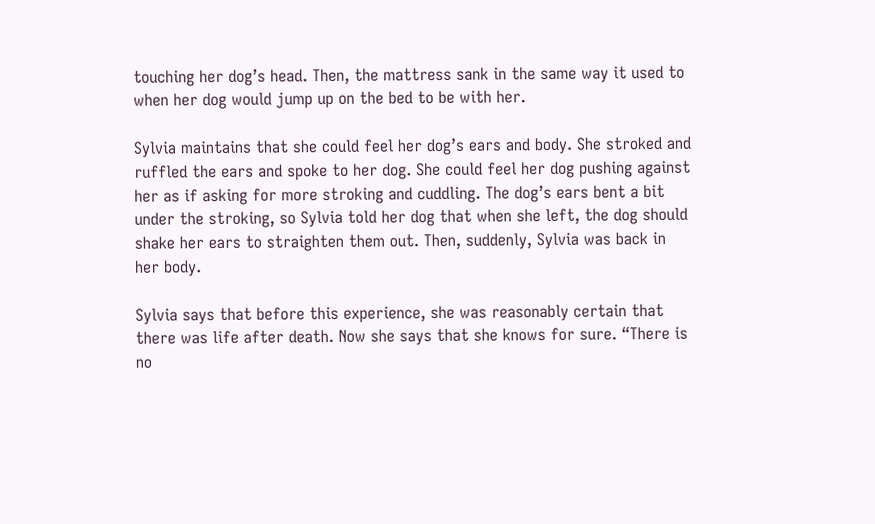touching her dog’s head. Then, the mattress sank in the same way it used to when her dog would jump up on the bed to be with her.

Sylvia maintains that she could feel her dog’s ears and body. She stroked and ruffled the ears and spoke to her dog. She could feel her dog pushing against her as if asking for more stroking and cuddling. The dog’s ears bent a bit under the stroking, so Sylvia told her dog that when she left, the dog should shake her ears to straighten them out. Then, suddenly, Sylvia was back in her body.

Sylvia says that before this experience, she was reasonably certain that there was life after death. Now she says that she knows for sure. “There is no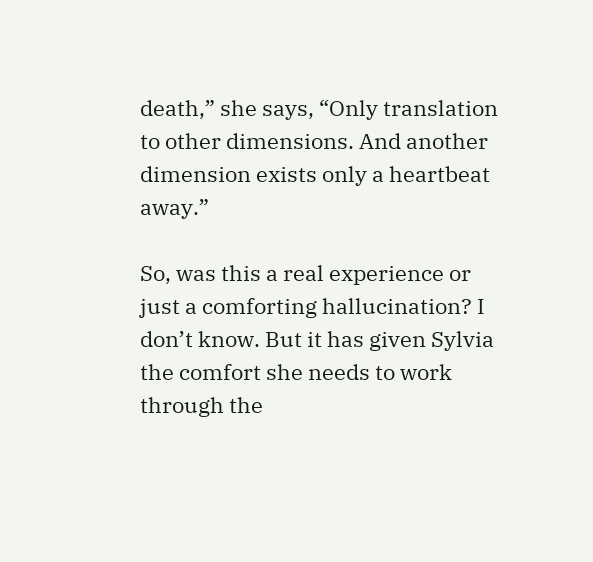death,” she says, “Only translation to other dimensions. And another dimension exists only a heartbeat away.”

So, was this a real experience or just a comforting hallucination? I don’t know. But it has given Sylvia the comfort she needs to work through the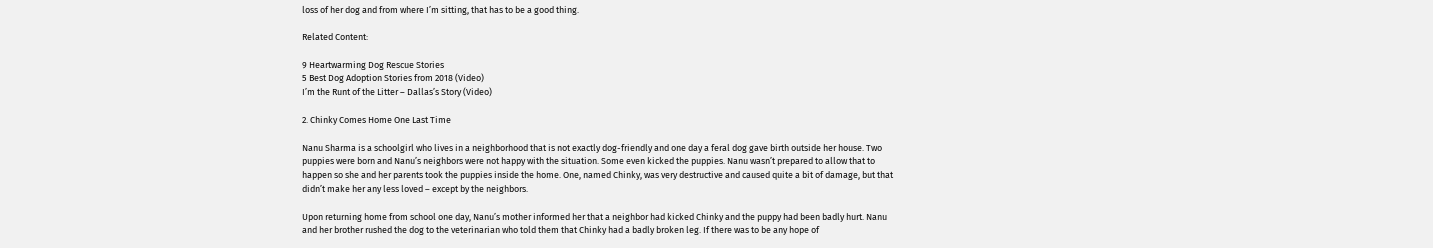loss of her dog and from where I’m sitting, that has to be a good thing.

Related Content:

9 Heartwarming Dog Rescue Stories
5 Best Dog Adoption Stories from 2018 (Video)
I’m the Runt of the Litter – Dallas’s Story (Video)

2. Chinky Comes Home One Last Time

Nanu Sharma is a schoolgirl who lives in a neighborhood that is not exactly dog-friendly and one day a feral dog gave birth outside her house. Two puppies were born and Nanu’s neighbors were not happy with the situation. Some even kicked the puppies. Nanu wasn’t prepared to allow that to happen so she and her parents took the puppies inside the home. One, named Chinky, was very destructive and caused quite a bit of damage, but that didn’t make her any less loved – except by the neighbors.

Upon returning home from school one day, Nanu’s mother informed her that a neighbor had kicked Chinky and the puppy had been badly hurt. Nanu and her brother rushed the dog to the veterinarian who told them that Chinky had a badly broken leg. If there was to be any hope of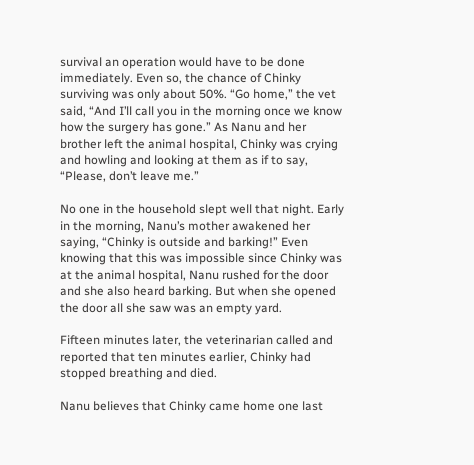survival an operation would have to be done immediately. Even so, the chance of Chinky surviving was only about 50%. “Go home,” the vet said, “And I’ll call you in the morning once we know how the surgery has gone.” As Nanu and her brother left the animal hospital, Chinky was crying and howling and looking at them as if to say, “Please, don’t leave me.”

No one in the household slept well that night. Early in the morning, Nanu’s mother awakened her saying, “Chinky is outside and barking!” Even knowing that this was impossible since Chinky was at the animal hospital, Nanu rushed for the door and she also heard barking. But when she opened the door all she saw was an empty yard.

Fifteen minutes later, the veterinarian called and reported that ten minutes earlier, Chinky had stopped breathing and died.

Nanu believes that Chinky came home one last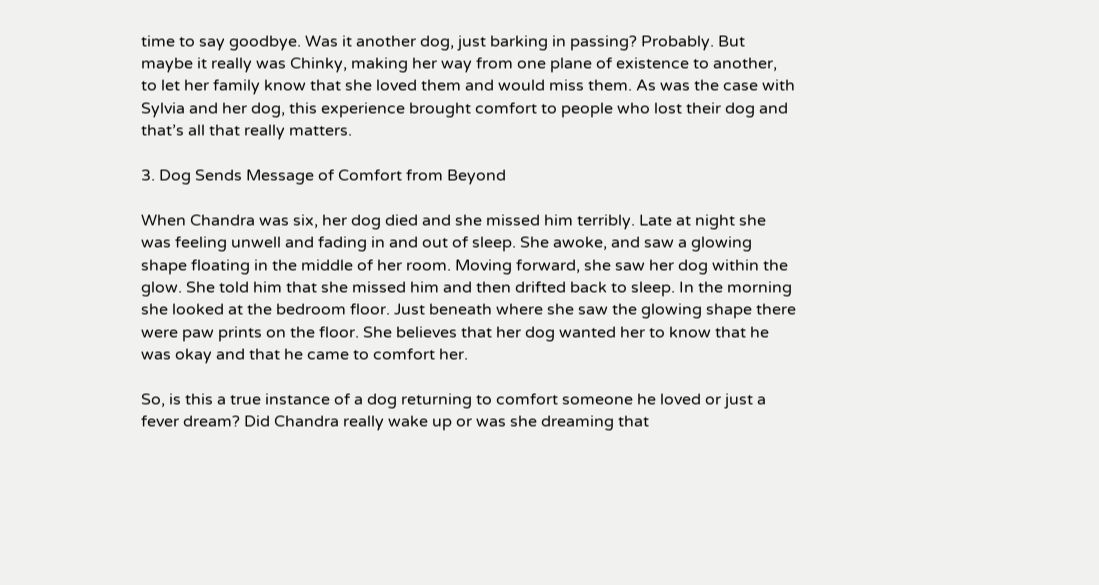time to say goodbye. Was it another dog, just barking in passing? Probably. But maybe it really was Chinky, making her way from one plane of existence to another, to let her family know that she loved them and would miss them. As was the case with Sylvia and her dog, this experience brought comfort to people who lost their dog and that’s all that really matters.

3. Dog Sends Message of Comfort from Beyond

When Chandra was six, her dog died and she missed him terribly. Late at night she was feeling unwell and fading in and out of sleep. She awoke, and saw a glowing shape floating in the middle of her room. Moving forward, she saw her dog within the glow. She told him that she missed him and then drifted back to sleep. In the morning she looked at the bedroom floor. Just beneath where she saw the glowing shape there were paw prints on the floor. She believes that her dog wanted her to know that he was okay and that he came to comfort her.

So, is this a true instance of a dog returning to comfort someone he loved or just a fever dream? Did Chandra really wake up or was she dreaming that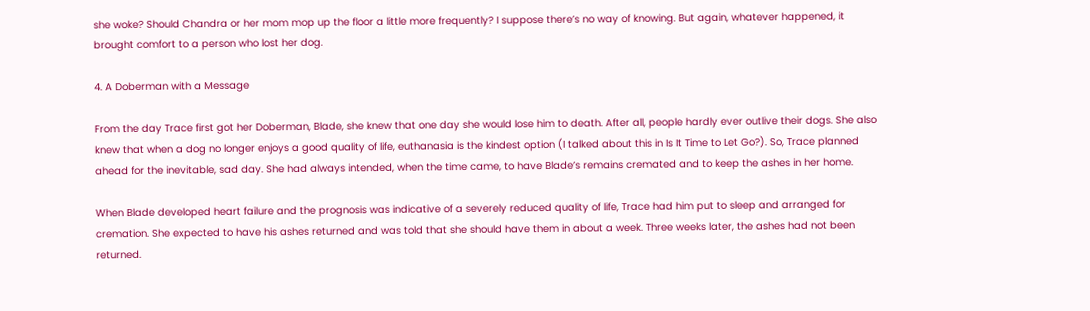she woke? Should Chandra or her mom mop up the floor a little more frequently? I suppose there’s no way of knowing. But again, whatever happened, it brought comfort to a person who lost her dog.

4. A Doberman with a Message

From the day Trace first got her Doberman, Blade, she knew that one day she would lose him to death. After all, people hardly ever outlive their dogs. She also knew that when a dog no longer enjoys a good quality of life, euthanasia is the kindest option (I talked about this in Is It Time to Let Go?). So, Trace planned ahead for the inevitable, sad day. She had always intended, when the time came, to have Blade’s remains cremated and to keep the ashes in her home.

When Blade developed heart failure and the prognosis was indicative of a severely reduced quality of life, Trace had him put to sleep and arranged for cremation. She expected to have his ashes returned and was told that she should have them in about a week. Three weeks later, the ashes had not been returned.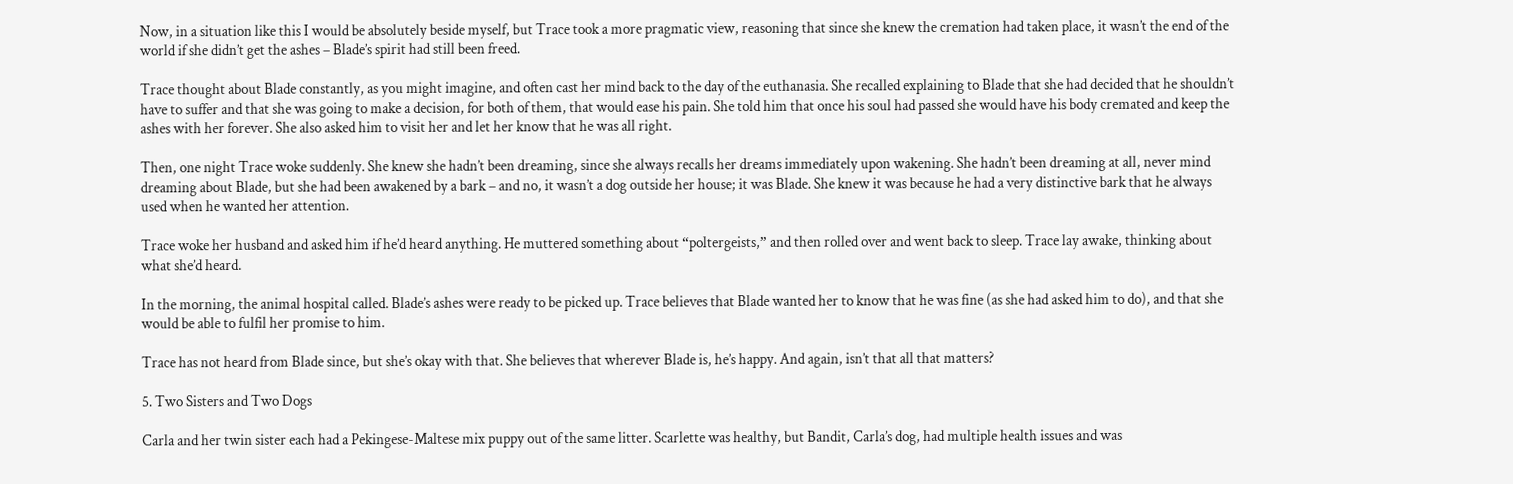Now, in a situation like this I would be absolutely beside myself, but Trace took a more pragmatic view, reasoning that since she knew the cremation had taken place, it wasn’t the end of the world if she didn’t get the ashes – Blade’s spirit had still been freed.

Trace thought about Blade constantly, as you might imagine, and often cast her mind back to the day of the euthanasia. She recalled explaining to Blade that she had decided that he shouldn’t have to suffer and that she was going to make a decision, for both of them, that would ease his pain. She told him that once his soul had passed she would have his body cremated and keep the ashes with her forever. She also asked him to visit her and let her know that he was all right.

Then, one night Trace woke suddenly. She knew she hadn’t been dreaming, since she always recalls her dreams immediately upon wakening. She hadn’t been dreaming at all, never mind dreaming about Blade, but she had been awakened by a bark – and no, it wasn’t a dog outside her house; it was Blade. She knew it was because he had a very distinctive bark that he always used when he wanted her attention.

Trace woke her husband and asked him if he’d heard anything. He muttered something about “poltergeists,” and then rolled over and went back to sleep. Trace lay awake, thinking about what she’d heard.

In the morning, the animal hospital called. Blade’s ashes were ready to be picked up. Trace believes that Blade wanted her to know that he was fine (as she had asked him to do), and that she would be able to fulfil her promise to him.

Trace has not heard from Blade since, but she’s okay with that. She believes that wherever Blade is, he’s happy. And again, isn’t that all that matters?

5. Two Sisters and Two Dogs

Carla and her twin sister each had a Pekingese-Maltese mix puppy out of the same litter. Scarlette was healthy, but Bandit, Carla’s dog, had multiple health issues and was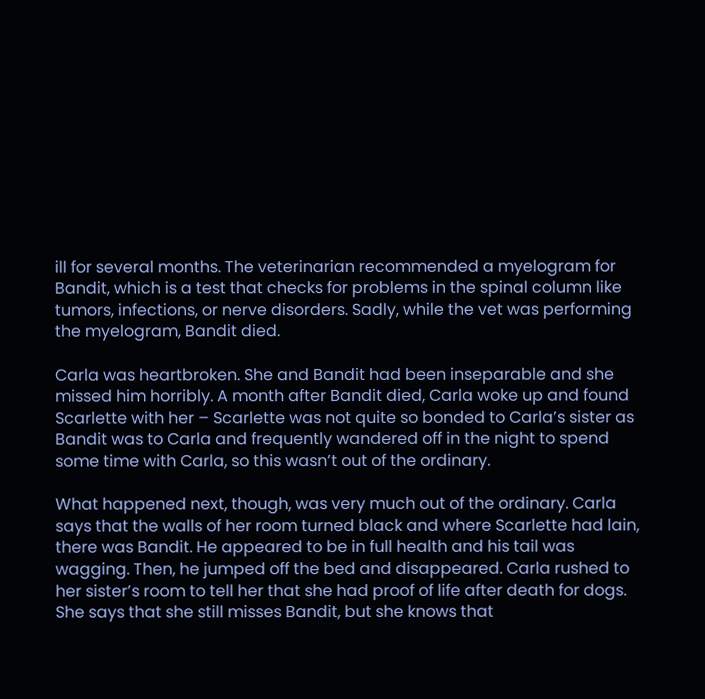ill for several months. The veterinarian recommended a myelogram for Bandit, which is a test that checks for problems in the spinal column like tumors, infections, or nerve disorders. Sadly, while the vet was performing the myelogram, Bandit died.

Carla was heartbroken. She and Bandit had been inseparable and she missed him horribly. A month after Bandit died, Carla woke up and found Scarlette with her – Scarlette was not quite so bonded to Carla’s sister as Bandit was to Carla and frequently wandered off in the night to spend some time with Carla, so this wasn’t out of the ordinary.

What happened next, though, was very much out of the ordinary. Carla says that the walls of her room turned black and where Scarlette had lain, there was Bandit. He appeared to be in full health and his tail was wagging. Then, he jumped off the bed and disappeared. Carla rushed to her sister’s room to tell her that she had proof of life after death for dogs. She says that she still misses Bandit, but she knows that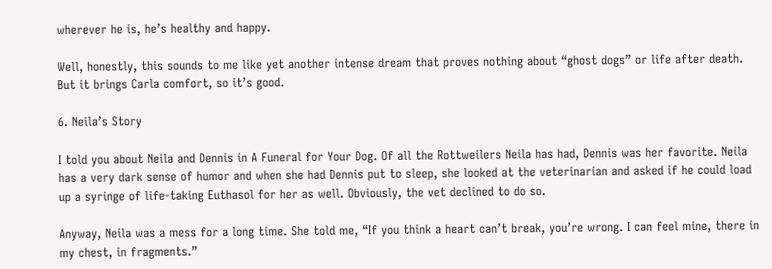wherever he is, he’s healthy and happy.

Well, honestly, this sounds to me like yet another intense dream that proves nothing about “ghost dogs” or life after death. But it brings Carla comfort, so it’s good.

6. Neila’s Story

I told you about Neila and Dennis in A Funeral for Your Dog. Of all the Rottweilers Neila has had, Dennis was her favorite. Neila has a very dark sense of humor and when she had Dennis put to sleep, she looked at the veterinarian and asked if he could load up a syringe of life-taking Euthasol for her as well. Obviously, the vet declined to do so.

Anyway, Neila was a mess for a long time. She told me, “If you think a heart can’t break, you’re wrong. I can feel mine, there in my chest, in fragments.”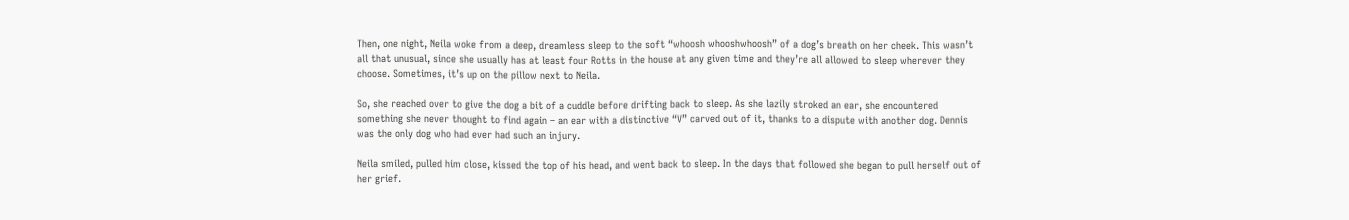Then, one night, Neila woke from a deep, dreamless sleep to the soft “whoosh whooshwhoosh” of a dog’s breath on her cheek. This wasn’t all that unusual, since she usually has at least four Rotts in the house at any given time and they’re all allowed to sleep wherever they choose. Sometimes, it’s up on the pillow next to Neila.

So, she reached over to give the dog a bit of a cuddle before drifting back to sleep. As she lazily stroked an ear, she encountered something she never thought to find again – an ear with a distinctive “V” carved out of it, thanks to a dispute with another dog. Dennis was the only dog who had ever had such an injury.

Neila smiled, pulled him close, kissed the top of his head, and went back to sleep. In the days that followed she began to pull herself out of her grief.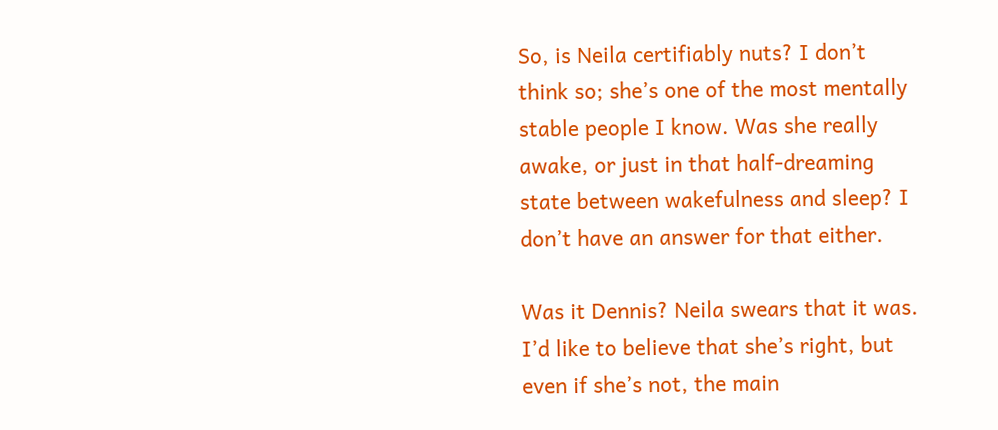So, is Neila certifiably nuts? I don’t think so; she’s one of the most mentally stable people I know. Was she really awake, or just in that half-dreaming state between wakefulness and sleep? I don’t have an answer for that either.

Was it Dennis? Neila swears that it was. I’d like to believe that she’s right, but even if she’s not, the main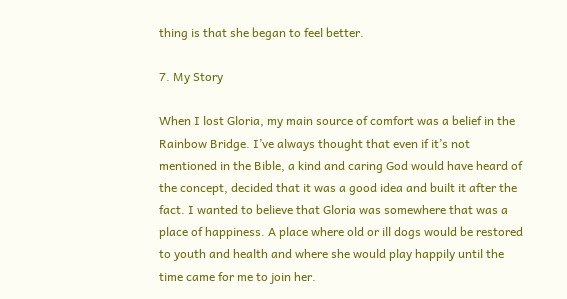thing is that she began to feel better.

7. My Story

When I lost Gloria, my main source of comfort was a belief in the Rainbow Bridge. I’ve always thought that even if it’s not mentioned in the Bible, a kind and caring God would have heard of the concept, decided that it was a good idea and built it after the fact. I wanted to believe that Gloria was somewhere that was a place of happiness. A place where old or ill dogs would be restored to youth and health and where she would play happily until the time came for me to join her.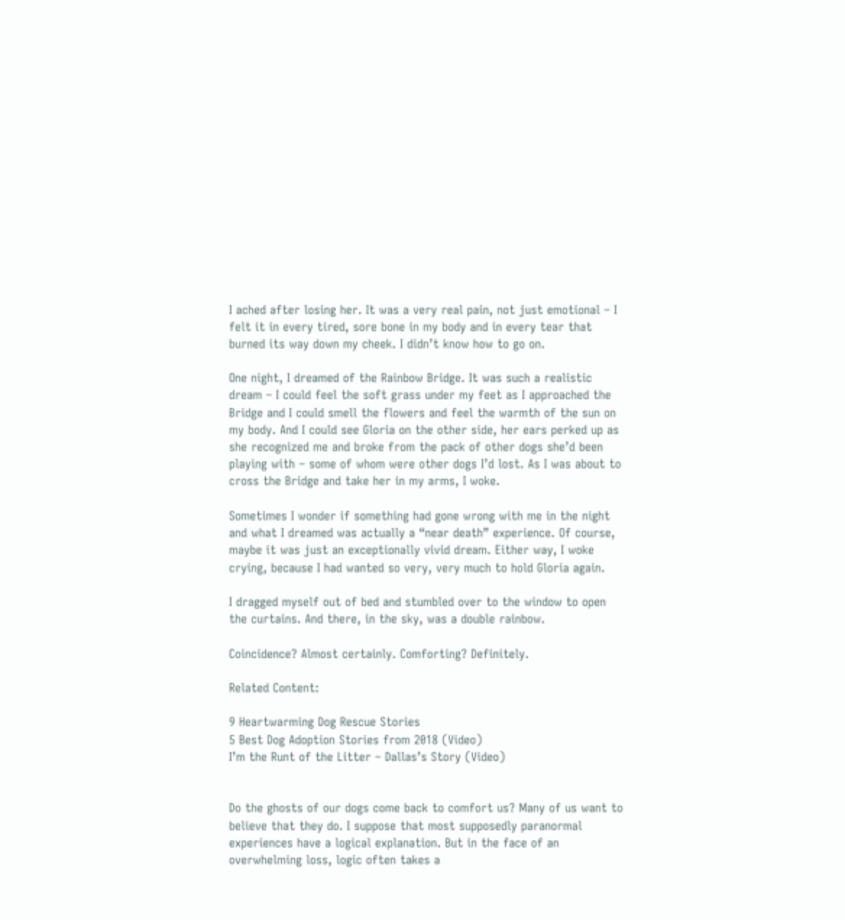I ached after losing her. It was a very real pain, not just emotional – I felt it in every tired, sore bone in my body and in every tear that burned its way down my cheek. I didn’t know how to go on.

One night, I dreamed of the Rainbow Bridge. It was such a realistic dream – I could feel the soft grass under my feet as I approached the Bridge and I could smell the flowers and feel the warmth of the sun on my body. And I could see Gloria on the other side, her ears perked up as she recognized me and broke from the pack of other dogs she’d been playing with – some of whom were other dogs I’d lost. As I was about to cross the Bridge and take her in my arms, I woke.

Sometimes I wonder if something had gone wrong with me in the night and what I dreamed was actually a “near death” experience. Of course, maybe it was just an exceptionally vivid dream. Either way, I woke crying, because I had wanted so very, very much to hold Gloria again.

I dragged myself out of bed and stumbled over to the window to open the curtains. And there, in the sky, was a double rainbow.

Coincidence? Almost certainly. Comforting? Definitely.

Related Content:

9 Heartwarming Dog Rescue Stories
5 Best Dog Adoption Stories from 2018 (Video)
I’m the Runt of the Litter – Dallas’s Story (Video)


Do the ghosts of our dogs come back to comfort us? Many of us want to believe that they do. I suppose that most supposedly paranormal experiences have a logical explanation. But in the face of an overwhelming loss, logic often takes a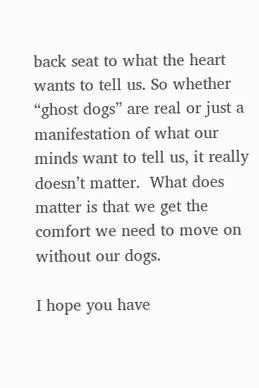back seat to what the heart wants to tell us. So whether “ghost dogs” are real or just a manifestation of what our minds want to tell us, it really doesn’t matter.  What does matter is that we get the comfort we need to move on without our dogs.

I hope you have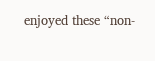enjoyed these “non-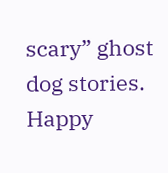scary” ghost dog stories. Happy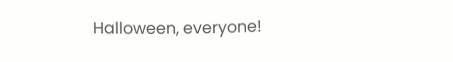Halloween, everyone!